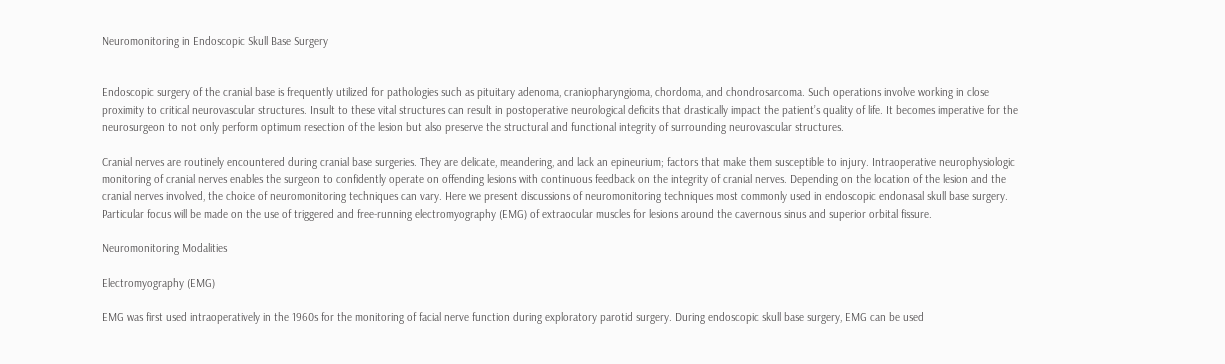Neuromonitoring in Endoscopic Skull Base Surgery


Endoscopic surgery of the cranial base is frequently utilized for pathologies such as pituitary adenoma, craniopharyngioma, chordoma, and chondrosarcoma. Such operations involve working in close proximity to critical neurovascular structures. Insult to these vital structures can result in postoperative neurological deficits that drastically impact the patient’s quality of life. It becomes imperative for the neurosurgeon to not only perform optimum resection of the lesion but also preserve the structural and functional integrity of surrounding neurovascular structures.

Cranial nerves are routinely encountered during cranial base surgeries. They are delicate, meandering, and lack an epineurium; factors that make them susceptible to injury. Intraoperative neurophysiologic monitoring of cranial nerves enables the surgeon to confidently operate on offending lesions with continuous feedback on the integrity of cranial nerves. Depending on the location of the lesion and the cranial nerves involved, the choice of neuromonitoring techniques can vary. Here we present discussions of neuromonitoring techniques most commonly used in endoscopic endonasal skull base surgery. Particular focus will be made on the use of triggered and free-running electromyography (EMG) of extraocular muscles for lesions around the cavernous sinus and superior orbital fissure.

Neuromonitoring Modalities

Electromyography (EMG)

EMG was first used intraoperatively in the 1960s for the monitoring of facial nerve function during exploratory parotid surgery. During endoscopic skull base surgery, EMG can be used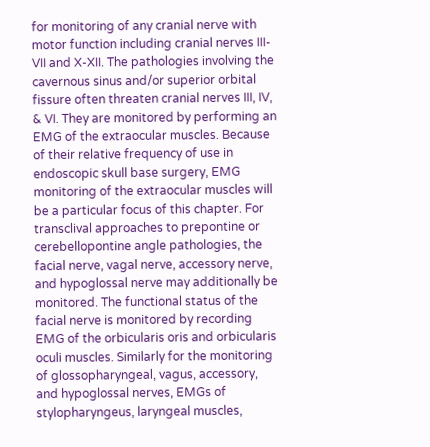for monitoring of any cranial nerve with motor function including cranial nerves III-VII and X-XII. The pathologies involving the cavernous sinus and/or superior orbital fissure often threaten cranial nerves III, IV, & VI. They are monitored by performing an EMG of the extraocular muscles. Because of their relative frequency of use in endoscopic skull base surgery, EMG monitoring of the extraocular muscles will be a particular focus of this chapter. For transclival approaches to prepontine or cerebellopontine angle pathologies, the facial nerve, vagal nerve, accessory nerve, and hypoglossal nerve may additionally be monitored. The functional status of the facial nerve is monitored by recording EMG of the orbicularis oris and orbicularis oculi muscles. Similarly for the monitoring of glossopharyngeal, vagus, accessory, and hypoglossal nerves, EMGs of stylopharyngeus, laryngeal muscles,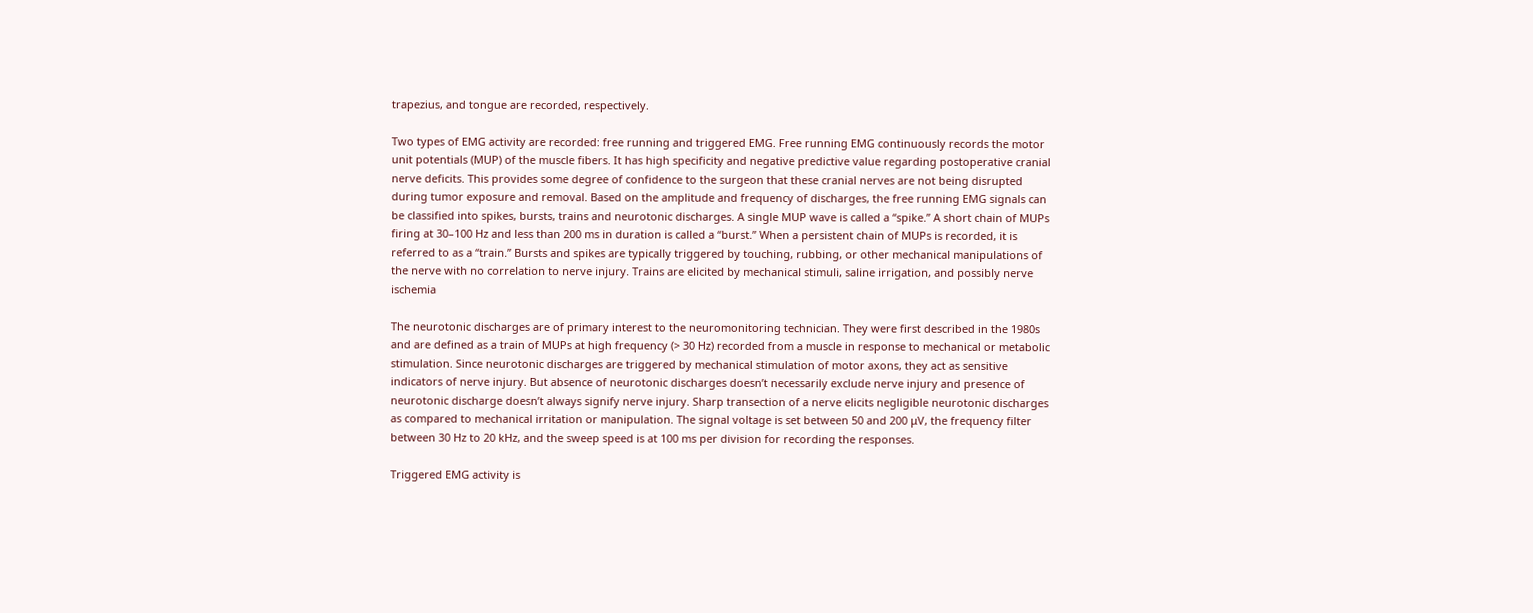trapezius, and tongue are recorded, respectively.

Two types of EMG activity are recorded: free running and triggered EMG. Free running EMG continuously records the motor unit potentials (MUP) of the muscle fibers. It has high specificity and negative predictive value regarding postoperative cranial nerve deficits. This provides some degree of confidence to the surgeon that these cranial nerves are not being disrupted during tumor exposure and removal. Based on the amplitude and frequency of discharges, the free running EMG signals can be classified into spikes, bursts, trains and neurotonic discharges. A single MUP wave is called a “spike.” A short chain of MUPs firing at 30–100 Hz and less than 200 ms in duration is called a “burst.” When a persistent chain of MUPs is recorded, it is referred to as a “train.” Bursts and spikes are typically triggered by touching, rubbing, or other mechanical manipulations of the nerve with no correlation to nerve injury. Trains are elicited by mechanical stimuli, saline irrigation, and possibly nerve ischemia

The neurotonic discharges are of primary interest to the neuromonitoring technician. They were first described in the 1980s and are defined as a train of MUPs at high frequency (> 30 Hz) recorded from a muscle in response to mechanical or metabolic stimulation. Since neurotonic discharges are triggered by mechanical stimulation of motor axons, they act as sensitive indicators of nerve injury. But absence of neurotonic discharges doesn’t necessarily exclude nerve injury and presence of neurotonic discharge doesn’t always signify nerve injury. Sharp transection of a nerve elicits negligible neurotonic discharges as compared to mechanical irritation or manipulation. The signal voltage is set between 50 and 200 μV, the frequency filter between 30 Hz to 20 kHz, and the sweep speed is at 100 ms per division for recording the responses.

Triggered EMG activity is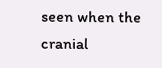seen when the cranial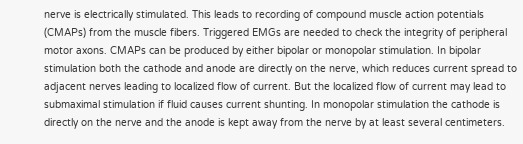nerve is electrically stimulated. This leads to recording of compound muscle action potentials (CMAPs) from the muscle fibers. Triggered EMGs are needed to check the integrity of peripheral motor axons. CMAPs can be produced by either bipolar or monopolar stimulation. In bipolar stimulation both the cathode and anode are directly on the nerve, which reduces current spread to adjacent nerves leading to localized flow of current. But the localized flow of current may lead to submaximal stimulation if fluid causes current shunting. In monopolar stimulation the cathode is directly on the nerve and the anode is kept away from the nerve by at least several centimeters.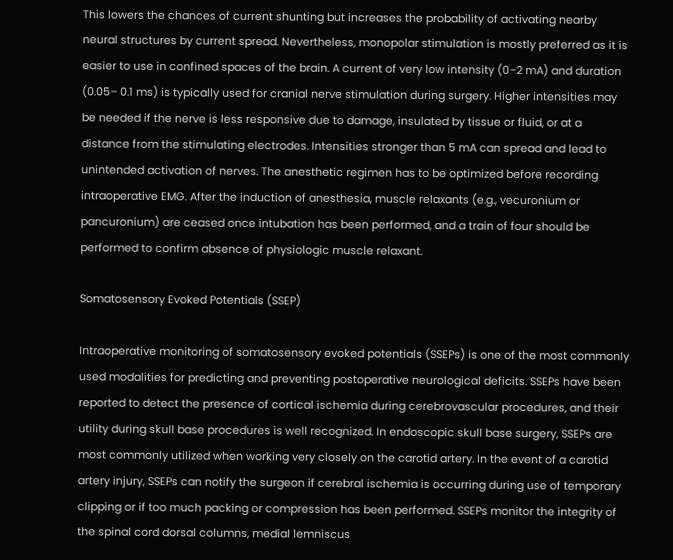This lowers the chances of current shunting but increases the probability of activating nearby neural structures by current spread. Nevertheless, monopolar stimulation is mostly preferred as it is easier to use in confined spaces of the brain. A current of very low intensity (0–2 mA) and duration (0.05– 0.1 ms) is typically used for cranial nerve stimulation during surgery. Higher intensities may be needed if the nerve is less responsive due to damage, insulated by tissue or fluid, or at a distance from the stimulating electrodes. Intensities stronger than 5 mA can spread and lead to unintended activation of nerves. The anesthetic regimen has to be optimized before recording intraoperative EMG. After the induction of anesthesia, muscle relaxants (e.g., vecuronium or pancuronium) are ceased once intubation has been performed, and a train of four should be performed to confirm absence of physiologic muscle relaxant.

Somatosensory Evoked Potentials (SSEP)

Intraoperative monitoring of somatosensory evoked potentials (SSEPs) is one of the most commonly used modalities for predicting and preventing postoperative neurological deficits. SSEPs have been reported to detect the presence of cortical ischemia during cerebrovascular procedures, and their utility during skull base procedures is well recognized. In endoscopic skull base surgery, SSEPs are most commonly utilized when working very closely on the carotid artery. In the event of a carotid artery injury, SSEPs can notify the surgeon if cerebral ischemia is occurring during use of temporary clipping or if too much packing or compression has been performed. SSEPs monitor the integrity of the spinal cord dorsal columns, medial lemniscus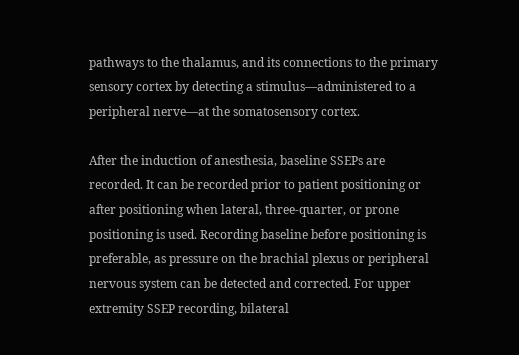pathways to the thalamus, and its connections to the primary sensory cortex by detecting a stimulus—administered to a peripheral nerve—at the somatosensory cortex.

After the induction of anesthesia, baseline SSEPs are recorded. It can be recorded prior to patient positioning or after positioning when lateral, three-quarter, or prone positioning is used. Recording baseline before positioning is preferable, as pressure on the brachial plexus or peripheral nervous system can be detected and corrected. For upper extremity SSEP recording, bilateral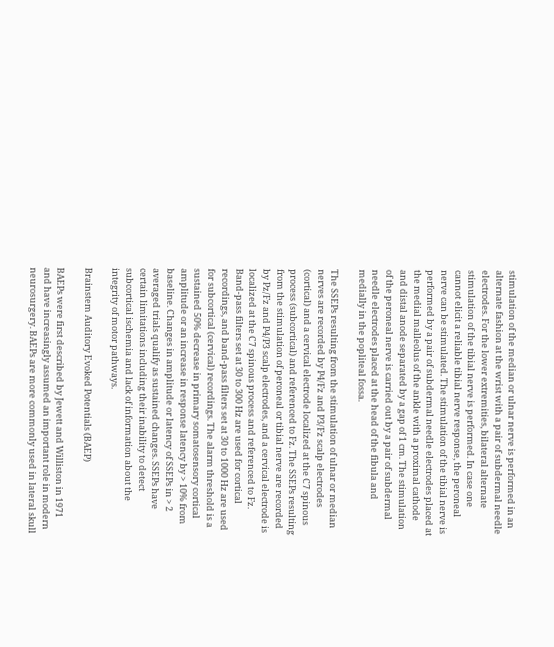stimulation of the median or ulnar nerve is performed in an alternate fashion at the wrist with a pair of subdermal needle electrodes. For the lower extremities, bilateral alternate stimulation of the tibial nerve is performed. In case one cannot elicit a reliable tibial nerve response, the peroneal nerve can be stimulated. The stimulation of the tibial nerve is performed by a pair of subdermal needle electrodes placed at the medial malleolus of the ankle with a proximal cathode and distal anode separated by a gap of 1 cm. The stimulation of the peroneal nerve is carried out by a pair of subdermal needle electrodes placed at the head of the fibula and medially in the popliteal fossa.

The SSEPs resulting from the stimulation of ulnar or median nerves are recorded by P4/Fz and P3/Fz scalp electrodes (cortical) and a cervical electrode localized at the C7 spinous process (subcortical) and referenced to Fz. The SSEPs resulting from the stimulation of peroneal or tibial nerve are recorded by Pz/Fz and P4/P3 scalp electrodes, and a cervical electrode is localized at the C7 spinous process and referenced to Fz. Band-pass filters set at 30 to 300 Hz are used for cortical recordings, and band-pass filters set at 30 to 1000 Hz are used for subcortical (cervical) recordings. The alarm threshold is a sustained 50% decrease in primary somatosensory cortical amplitude or an increase in response latency by > 10% from baseline. Changes in amplitude or latency of SSEPs in > 2 averaged trials qualify as sustained changes. SSEPs have certain limitations including their inability to detect subcortical ischemia and lack of information about the integrity of motor pathways.

Brainstem Auditory Evoked Potentials (BAEP)

BAEPs were first described by Jewett and Williston in 1971 and have increasingly assumed an important role in modern neurosurgery. BAEPs are more commonly used in lateral skull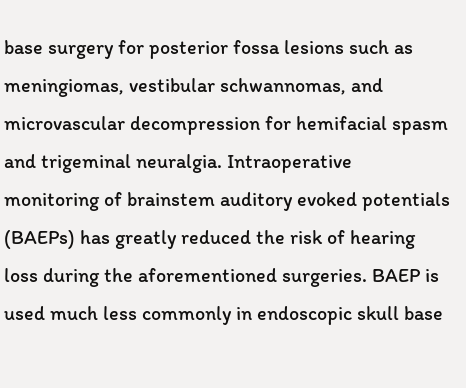base surgery for posterior fossa lesions such as meningiomas, vestibular schwannomas, and microvascular decompression for hemifacial spasm and trigeminal neuralgia. Intraoperative monitoring of brainstem auditory evoked potentials (BAEPs) has greatly reduced the risk of hearing loss during the aforementioned surgeries. BAEP is used much less commonly in endoscopic skull base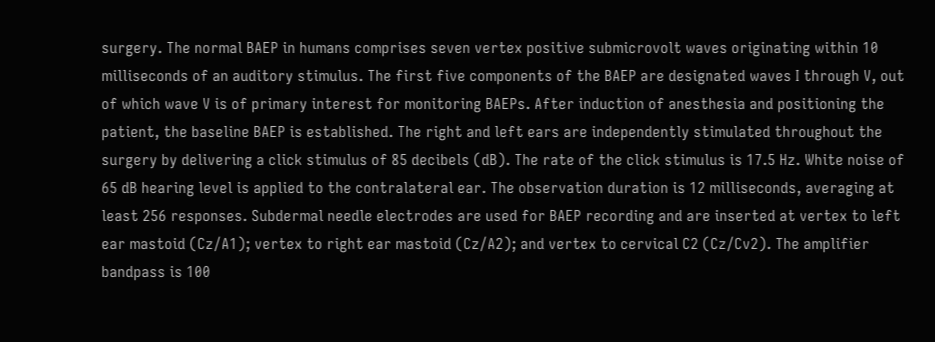surgery. The normal BAEP in humans comprises seven vertex positive submicrovolt waves originating within 10 milliseconds of an auditory stimulus. The first five components of the BAEP are designated waves I through V, out of which wave V is of primary interest for monitoring BAEPs. After induction of anesthesia and positioning the patient, the baseline BAEP is established. The right and left ears are independently stimulated throughout the surgery by delivering a click stimulus of 85 decibels (dB). The rate of the click stimulus is 17.5 Hz. White noise of 65 dB hearing level is applied to the contralateral ear. The observation duration is 12 milliseconds, averaging at least 256 responses. Subdermal needle electrodes are used for BAEP recording and are inserted at vertex to left ear mastoid (Cz/A1); vertex to right ear mastoid (Cz/A2); and vertex to cervical C2 (Cz/Cv2). The amplifier bandpass is 100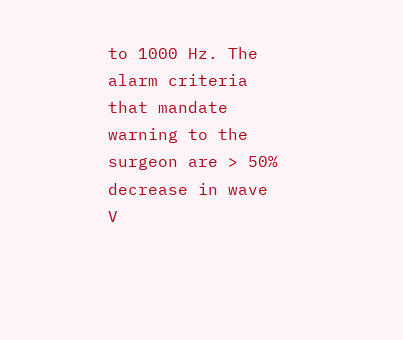to 1000 Hz. The alarm criteria that mandate warning to the surgeon are > 50% decrease in wave V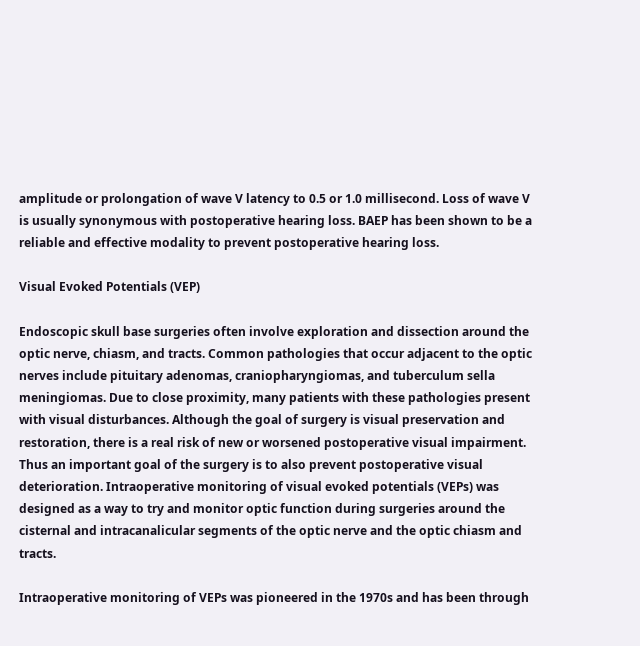amplitude or prolongation of wave V latency to 0.5 or 1.0 millisecond. Loss of wave V is usually synonymous with postoperative hearing loss. BAEP has been shown to be a reliable and effective modality to prevent postoperative hearing loss.

Visual Evoked Potentials (VEP)

Endoscopic skull base surgeries often involve exploration and dissection around the optic nerve, chiasm, and tracts. Common pathologies that occur adjacent to the optic nerves include pituitary adenomas, craniopharyngiomas, and tuberculum sella meningiomas. Due to close proximity, many patients with these pathologies present with visual disturbances. Although the goal of surgery is visual preservation and restoration, there is a real risk of new or worsened postoperative visual impairment. Thus an important goal of the surgery is to also prevent postoperative visual deterioration. Intraoperative monitoring of visual evoked potentials (VEPs) was designed as a way to try and monitor optic function during surgeries around the cisternal and intracanalicular segments of the optic nerve and the optic chiasm and tracts.

Intraoperative monitoring of VEPs was pioneered in the 1970s and has been through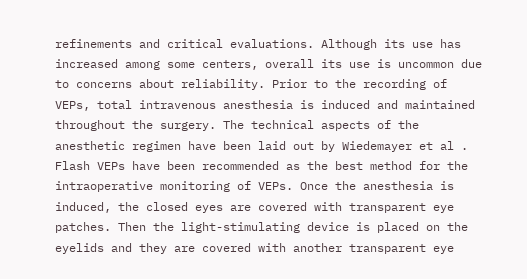refinements and critical evaluations. Although its use has increased among some centers, overall its use is uncommon due to concerns about reliability. Prior to the recording of VEPs, total intravenous anesthesia is induced and maintained throughout the surgery. The technical aspects of the anesthetic regimen have been laid out by Wiedemayer et al . Flash VEPs have been recommended as the best method for the intraoperative monitoring of VEPs. Once the anesthesia is induced, the closed eyes are covered with transparent eye patches. Then the light-stimulating device is placed on the eyelids and they are covered with another transparent eye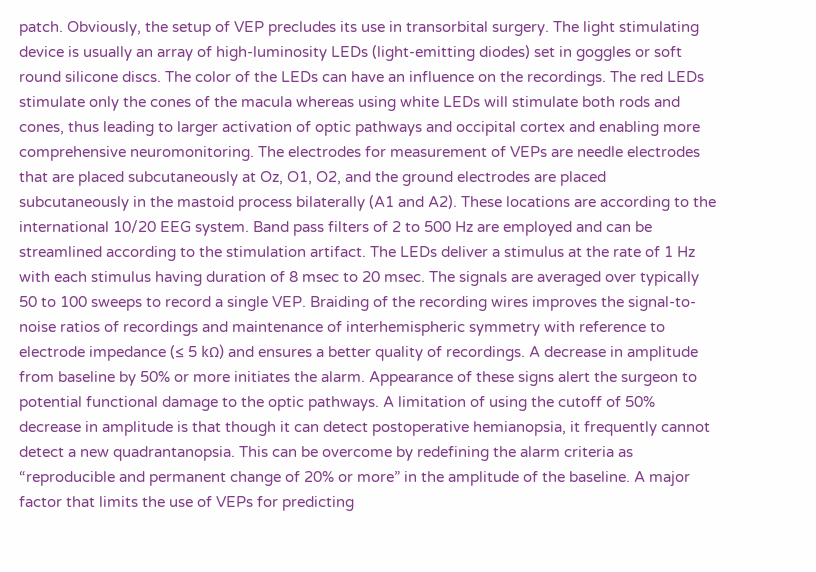patch. Obviously, the setup of VEP precludes its use in transorbital surgery. The light stimulating device is usually an array of high-luminosity LEDs (light-emitting diodes) set in goggles or soft round silicone discs. The color of the LEDs can have an influence on the recordings. The red LEDs stimulate only the cones of the macula whereas using white LEDs will stimulate both rods and cones, thus leading to larger activation of optic pathways and occipital cortex and enabling more comprehensive neuromonitoring. The electrodes for measurement of VEPs are needle electrodes that are placed subcutaneously at Oz, O1, O2, and the ground electrodes are placed subcutaneously in the mastoid process bilaterally (A1 and A2). These locations are according to the international 10/20 EEG system. Band pass filters of 2 to 500 Hz are employed and can be streamlined according to the stimulation artifact. The LEDs deliver a stimulus at the rate of 1 Hz with each stimulus having duration of 8 msec to 20 msec. The signals are averaged over typically 50 to 100 sweeps to record a single VEP. Braiding of the recording wires improves the signal-to-noise ratios of recordings and maintenance of interhemispheric symmetry with reference to electrode impedance (≤ 5 kΩ) and ensures a better quality of recordings. A decrease in amplitude from baseline by 50% or more initiates the alarm. Appearance of these signs alert the surgeon to potential functional damage to the optic pathways. A limitation of using the cutoff of 50% decrease in amplitude is that though it can detect postoperative hemianopsia, it frequently cannot detect a new quadrantanopsia. This can be overcome by redefining the alarm criteria as “reproducible and permanent change of 20% or more” in the amplitude of the baseline. A major factor that limits the use of VEPs for predicting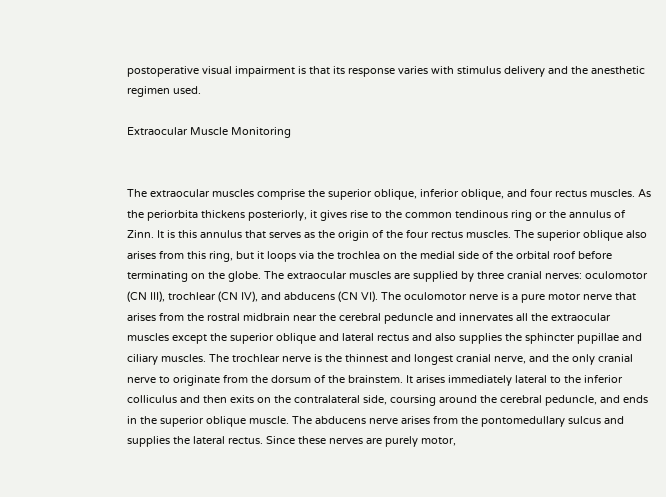postoperative visual impairment is that its response varies with stimulus delivery and the anesthetic regimen used.

Extraocular Muscle Monitoring


The extraocular muscles comprise the superior oblique, inferior oblique, and four rectus muscles. As the periorbita thickens posteriorly, it gives rise to the common tendinous ring or the annulus of Zinn. It is this annulus that serves as the origin of the four rectus muscles. The superior oblique also arises from this ring, but it loops via the trochlea on the medial side of the orbital roof before terminating on the globe. The extraocular muscles are supplied by three cranial nerves: oculomotor (CN III), trochlear (CN IV), and abducens (CN VI). The oculomotor nerve is a pure motor nerve that arises from the rostral midbrain near the cerebral peduncle and innervates all the extraocular muscles except the superior oblique and lateral rectus and also supplies the sphincter pupillae and ciliary muscles. The trochlear nerve is the thinnest and longest cranial nerve, and the only cranial nerve to originate from the dorsum of the brainstem. It arises immediately lateral to the inferior colliculus and then exits on the contralateral side, coursing around the cerebral peduncle, and ends in the superior oblique muscle. The abducens nerve arises from the pontomedullary sulcus and supplies the lateral rectus. Since these nerves are purely motor,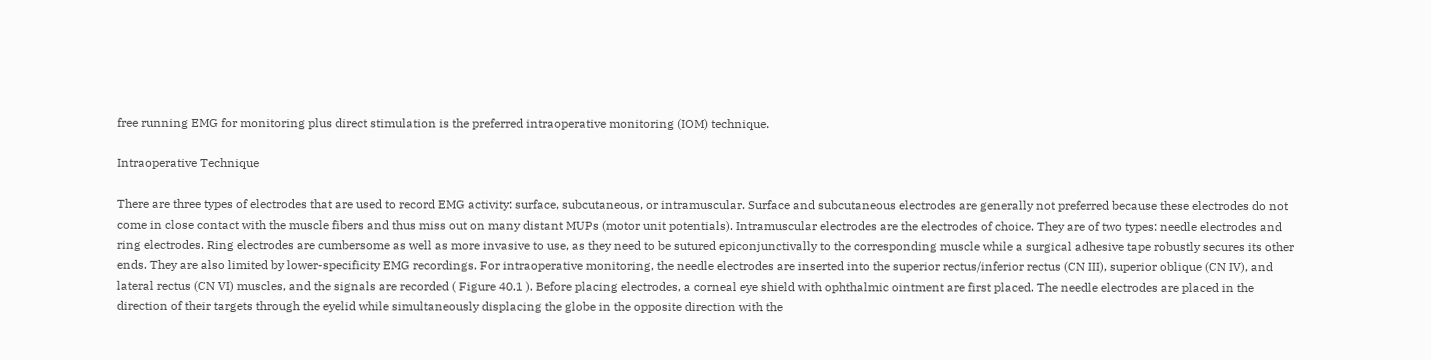free running EMG for monitoring plus direct stimulation is the preferred intraoperative monitoring (IOM) technique.

Intraoperative Technique

There are three types of electrodes that are used to record EMG activity: surface, subcutaneous, or intramuscular. Surface and subcutaneous electrodes are generally not preferred because these electrodes do not come in close contact with the muscle fibers and thus miss out on many distant MUPs (motor unit potentials). Intramuscular electrodes are the electrodes of choice. They are of two types: needle electrodes and ring electrodes. Ring electrodes are cumbersome as well as more invasive to use, as they need to be sutured epiconjunctivally to the corresponding muscle while a surgical adhesive tape robustly secures its other ends. They are also limited by lower-specificity EMG recordings. For intraoperative monitoring, the needle electrodes are inserted into the superior rectus/inferior rectus (CN III), superior oblique (CN IV), and lateral rectus (CN VI) muscles, and the signals are recorded ( Figure 40.1 ). Before placing electrodes, a corneal eye shield with ophthalmic ointment are first placed. The needle electrodes are placed in the direction of their targets through the eyelid while simultaneously displacing the globe in the opposite direction with the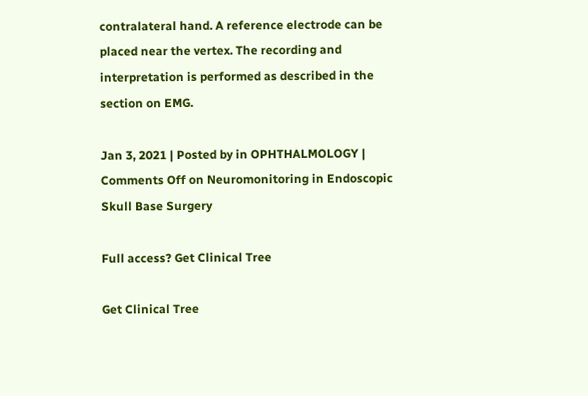contralateral hand. A reference electrode can be placed near the vertex. The recording and interpretation is performed as described in the section on EMG.

Jan 3, 2021 | Posted by in OPHTHALMOLOGY | Comments Off on Neuromonitoring in Endoscopic Skull Base Surgery

Full access? Get Clinical Tree

Get Clinical Tree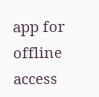app for offline access